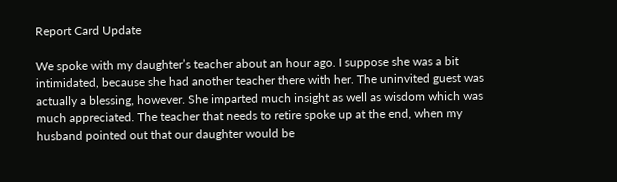Report Card Update

We spoke with my daughter’s teacher about an hour ago. I suppose she was a bit intimidated, because she had another teacher there with her. The uninvited guest was actually a blessing, however. She imparted much insight as well as wisdom which was much appreciated. The teacher that needs to retire spoke up at the end, when my husband pointed out that our daughter would be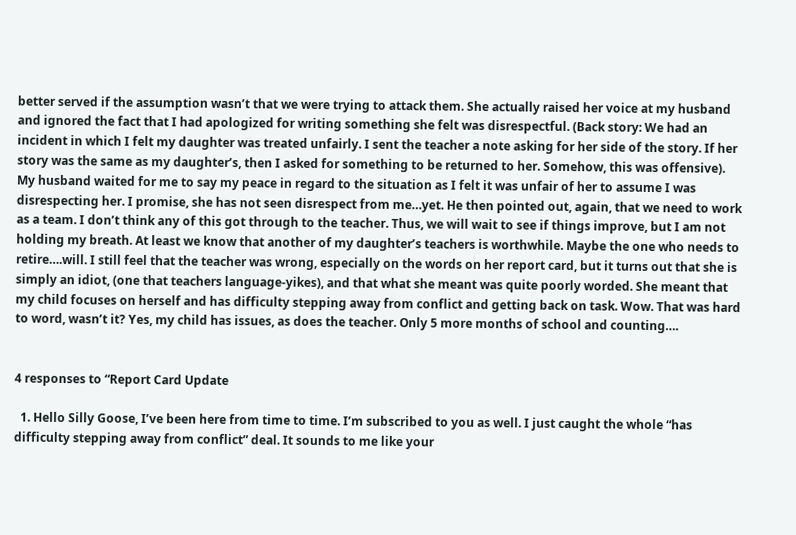better served if the assumption wasn’t that we were trying to attack them. She actually raised her voice at my husband and ignored the fact that I had apologized for writing something she felt was disrespectful. (Back story: We had an incident in which I felt my daughter was treated unfairly. I sent the teacher a note asking for her side of the story. If her story was the same as my daughter’s, then I asked for something to be returned to her. Somehow, this was offensive). My husband waited for me to say my peace in regard to the situation as I felt it was unfair of her to assume I was disrespecting her. I promise, she has not seen disrespect from me…yet. He then pointed out, again, that we need to work as a team. I don’t think any of this got through to the teacher. Thus, we will wait to see if things improve, but I am not holding my breath. At least we know that another of my daughter’s teachers is worthwhile. Maybe the one who needs to retire….will. I still feel that the teacher was wrong, especially on the words on her report card, but it turns out that she is simply an idiot, (one that teachers language-yikes), and that what she meant was quite poorly worded. She meant that my child focuses on herself and has difficulty stepping away from conflict and getting back on task. Wow. That was hard to word, wasn’t it? Yes, my child has issues, as does the teacher. Only 5 more months of school and counting….


4 responses to “Report Card Update

  1. Hello Silly Goose, I’ve been here from time to time. I’m subscribed to you as well. I just caught the whole “has difficulty stepping away from conflict” deal. It sounds to me like your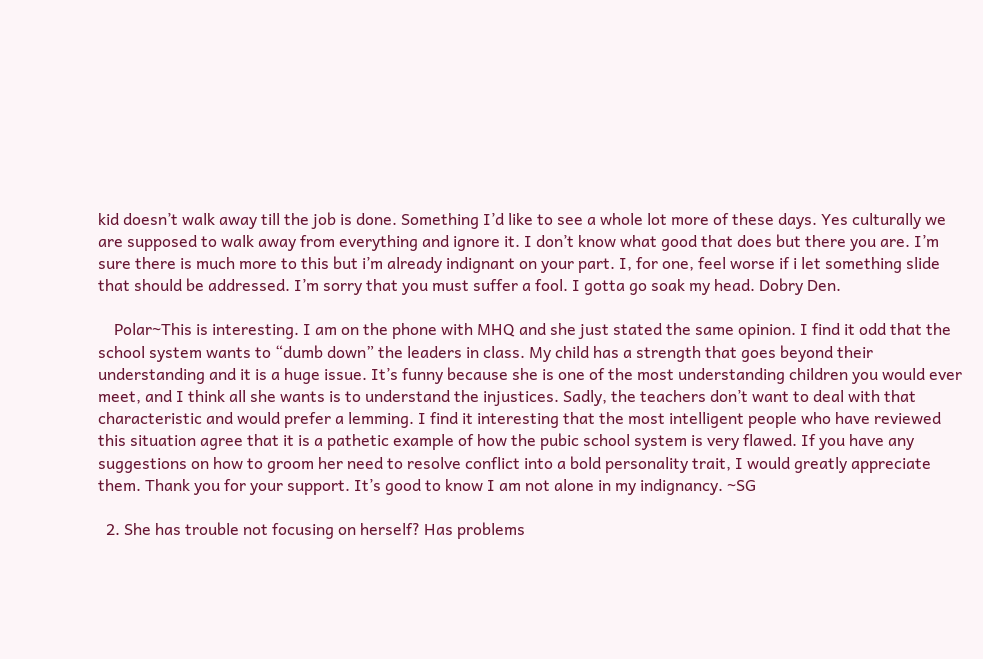kid doesn’t walk away till the job is done. Something I’d like to see a whole lot more of these days. Yes culturally we are supposed to walk away from everything and ignore it. I don’t know what good that does but there you are. I’m sure there is much more to this but i’m already indignant on your part. I, for one, feel worse if i let something slide that should be addressed. I’m sorry that you must suffer a fool. I gotta go soak my head. Dobry Den.

    Polar~This is interesting. I am on the phone with MHQ and she just stated the same opinion. I find it odd that the school system wants to “dumb down” the leaders in class. My child has a strength that goes beyond their understanding and it is a huge issue. It’s funny because she is one of the most understanding children you would ever meet, and I think all she wants is to understand the injustices. Sadly, the teachers don’t want to deal with that characteristic and would prefer a lemming. I find it interesting that the most intelligent people who have reviewed this situation agree that it is a pathetic example of how the pubic school system is very flawed. If you have any suggestions on how to groom her need to resolve conflict into a bold personality trait, I would greatly appreciate them. Thank you for your support. It’s good to know I am not alone in my indignancy. ~SG

  2. She has trouble not focusing on herself? Has problems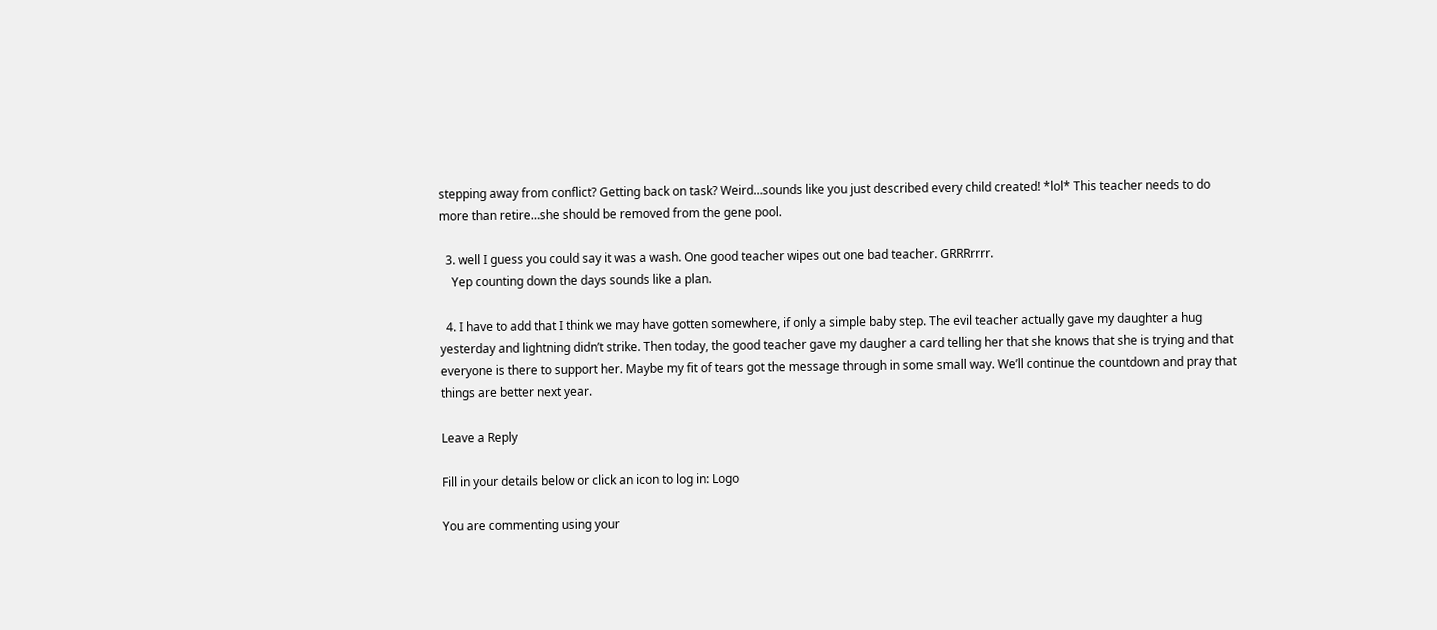stepping away from conflict? Getting back on task? Weird…sounds like you just described every child created! *lol* This teacher needs to do more than retire…she should be removed from the gene pool.

  3. well I guess you could say it was a wash. One good teacher wipes out one bad teacher. GRRRrrrr.
    Yep counting down the days sounds like a plan.

  4. I have to add that I think we may have gotten somewhere, if only a simple baby step. The evil teacher actually gave my daughter a hug yesterday and lightning didn’t strike. Then today, the good teacher gave my daugher a card telling her that she knows that she is trying and that everyone is there to support her. Maybe my fit of tears got the message through in some small way. We’ll continue the countdown and pray that things are better next year.

Leave a Reply

Fill in your details below or click an icon to log in: Logo

You are commenting using your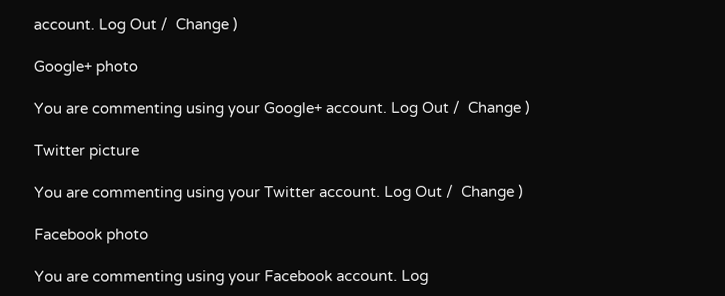account. Log Out /  Change )

Google+ photo

You are commenting using your Google+ account. Log Out /  Change )

Twitter picture

You are commenting using your Twitter account. Log Out /  Change )

Facebook photo

You are commenting using your Facebook account. Log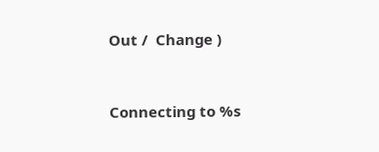Out /  Change )


Connecting to %s